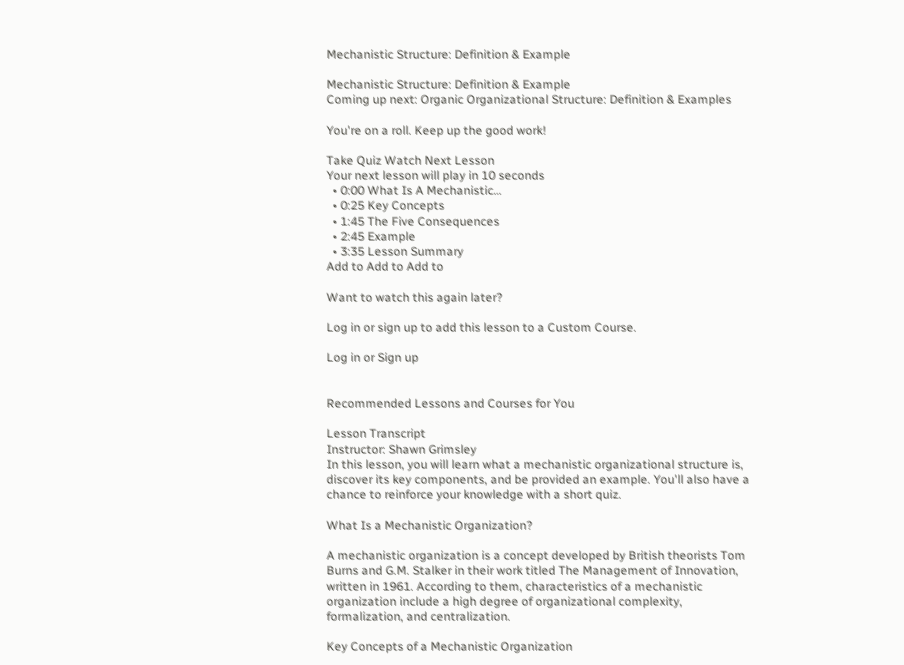Mechanistic Structure: Definition & Example

Mechanistic Structure: Definition & Example
Coming up next: Organic Organizational Structure: Definition & Examples

You're on a roll. Keep up the good work!

Take Quiz Watch Next Lesson
Your next lesson will play in 10 seconds
  • 0:00 What Is A Mechanistic…
  • 0:25 Key Concepts
  • 1:45 The Five Consequences
  • 2:45 Example
  • 3:35 Lesson Summary
Add to Add to Add to

Want to watch this again later?

Log in or sign up to add this lesson to a Custom Course.

Log in or Sign up


Recommended Lessons and Courses for You

Lesson Transcript
Instructor: Shawn Grimsley
In this lesson, you will learn what a mechanistic organizational structure is, discover its key components, and be provided an example. You'll also have a chance to reinforce your knowledge with a short quiz.

What Is a Mechanistic Organization?

A mechanistic organization is a concept developed by British theorists Tom Burns and G.M. Stalker in their work titled The Management of Innovation, written in 1961. According to them, characteristics of a mechanistic organization include a high degree of organizational complexity, formalization, and centralization.

Key Concepts of a Mechanistic Organization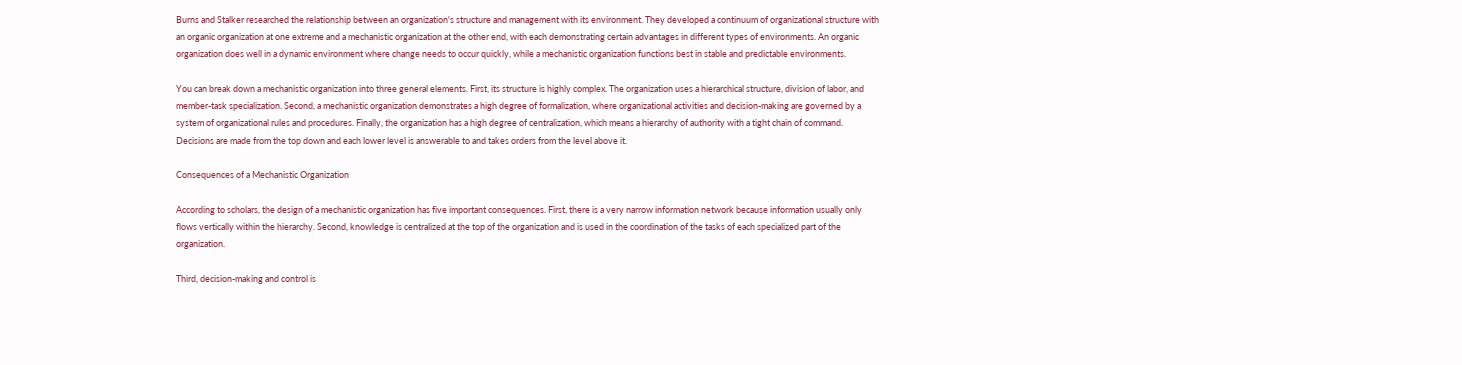Burns and Stalker researched the relationship between an organization's structure and management with its environment. They developed a continuum of organizational structure with an organic organization at one extreme and a mechanistic organization at the other end, with each demonstrating certain advantages in different types of environments. An organic organization does well in a dynamic environment where change needs to occur quickly, while a mechanistic organization functions best in stable and predictable environments.

You can break down a mechanistic organization into three general elements. First, its structure is highly complex. The organization uses a hierarchical structure, division of labor, and member-task specialization. Second, a mechanistic organization demonstrates a high degree of formalization, where organizational activities and decision-making are governed by a system of organizational rules and procedures. Finally, the organization has a high degree of centralization, which means a hierarchy of authority with a tight chain of command. Decisions are made from the top down and each lower level is answerable to and takes orders from the level above it.

Consequences of a Mechanistic Organization

According to scholars, the design of a mechanistic organization has five important consequences. First, there is a very narrow information network because information usually only flows vertically within the hierarchy. Second, knowledge is centralized at the top of the organization and is used in the coordination of the tasks of each specialized part of the organization.

Third, decision-making and control is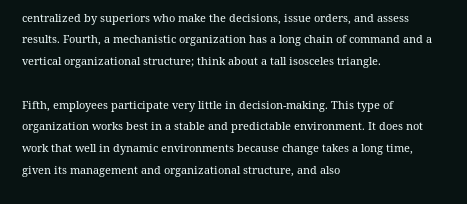centralized by superiors who make the decisions, issue orders, and assess results. Fourth, a mechanistic organization has a long chain of command and a vertical organizational structure; think about a tall isosceles triangle.

Fifth, employees participate very little in decision-making. This type of organization works best in a stable and predictable environment. It does not work that well in dynamic environments because change takes a long time, given its management and organizational structure, and also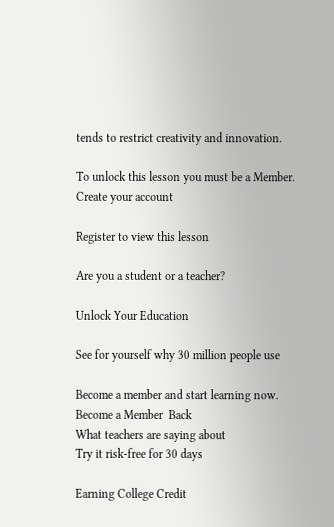tends to restrict creativity and innovation.

To unlock this lesson you must be a Member.
Create your account

Register to view this lesson

Are you a student or a teacher?

Unlock Your Education

See for yourself why 30 million people use

Become a member and start learning now.
Become a Member  Back
What teachers are saying about
Try it risk-free for 30 days

Earning College Credit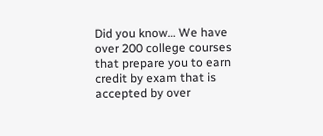Did you know… We have over 200 college courses that prepare you to earn credit by exam that is accepted by over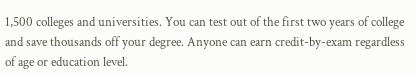1,500 colleges and universities. You can test out of the first two years of college and save thousands off your degree. Anyone can earn credit-by-exam regardless of age or education level.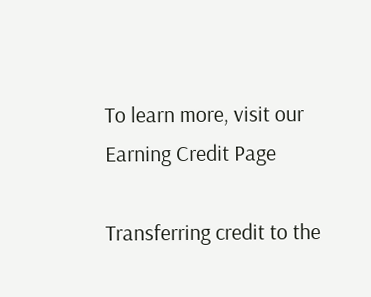To learn more, visit our Earning Credit Page

Transferring credit to the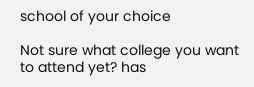school of your choice

Not sure what college you want to attend yet? has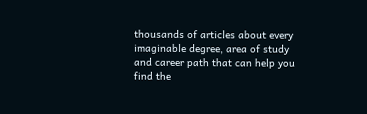thousands of articles about every imaginable degree, area of study and career path that can help you find the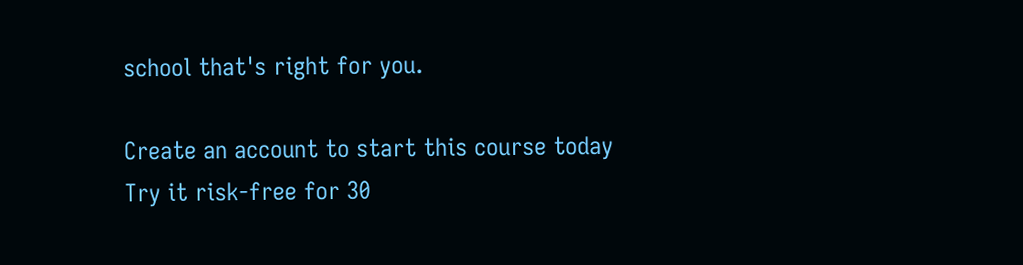school that's right for you.

Create an account to start this course today
Try it risk-free for 30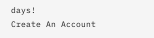days!
Create An Account